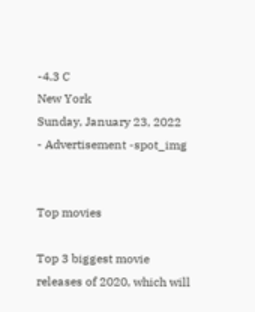-4.3 C
New York
Sunday, January 23, 2022
- Advertisement -spot_img


Top movies

Top 3 biggest movie releases of 2020, which will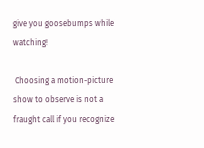give you goosebumps while watching!

 Choosing a motion-picture show to observe is not a fraught call if you recognize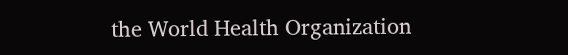the World Health Organization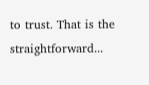to trust. That is the straightforward...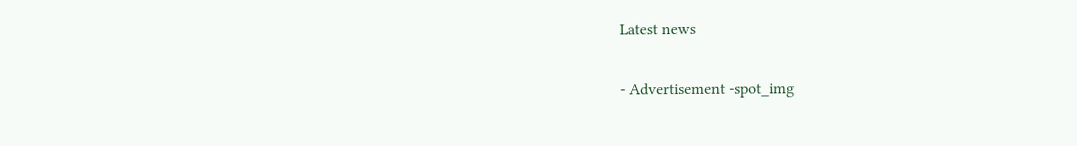Latest news

- Advertisement -spot_img